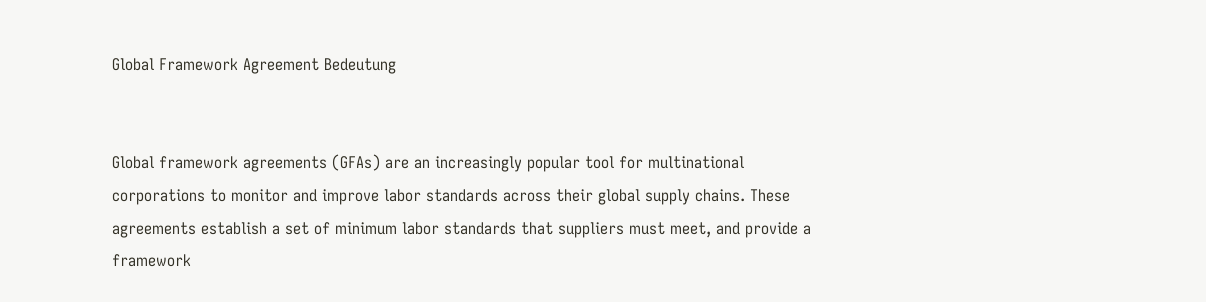Global Framework Agreement Bedeutung


Global framework agreements (GFAs) are an increasingly popular tool for multinational corporations to monitor and improve labor standards across their global supply chains. These agreements establish a set of minimum labor standards that suppliers must meet, and provide a framework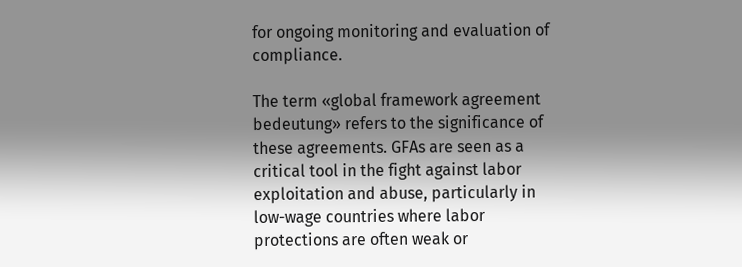for ongoing monitoring and evaluation of compliance.

The term «global framework agreement bedeutung» refers to the significance of these agreements. GFAs are seen as a critical tool in the fight against labor exploitation and abuse, particularly in low-wage countries where labor protections are often weak or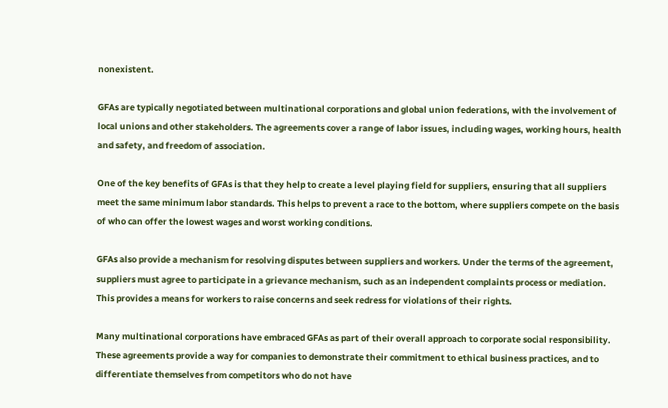nonexistent.

GFAs are typically negotiated between multinational corporations and global union federations, with the involvement of local unions and other stakeholders. The agreements cover a range of labor issues, including wages, working hours, health and safety, and freedom of association.

One of the key benefits of GFAs is that they help to create a level playing field for suppliers, ensuring that all suppliers meet the same minimum labor standards. This helps to prevent a race to the bottom, where suppliers compete on the basis of who can offer the lowest wages and worst working conditions.

GFAs also provide a mechanism for resolving disputes between suppliers and workers. Under the terms of the agreement, suppliers must agree to participate in a grievance mechanism, such as an independent complaints process or mediation. This provides a means for workers to raise concerns and seek redress for violations of their rights.

Many multinational corporations have embraced GFAs as part of their overall approach to corporate social responsibility. These agreements provide a way for companies to demonstrate their commitment to ethical business practices, and to differentiate themselves from competitors who do not have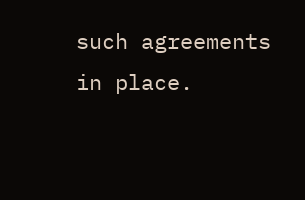such agreements in place.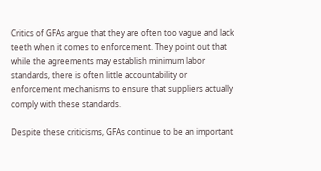Critics of GFAs argue that they are often too vague and lack teeth when it comes to enforcement. They point out that while the agreements may establish minimum labor standards, there is often little accountability or enforcement mechanisms to ensure that suppliers actually comply with these standards.

Despite these criticisms, GFAs continue to be an important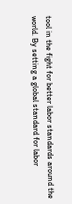tool in the fight for better labor standards around the world. By setting a global standard for labor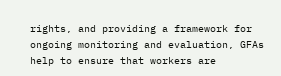rights, and providing a framework for ongoing monitoring and evaluation, GFAs help to ensure that workers are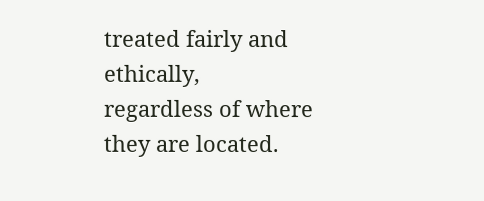treated fairly and ethically, regardless of where they are located.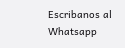Escribanos al Whatsapp